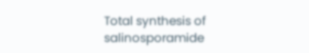Total synthesis of salinosporamide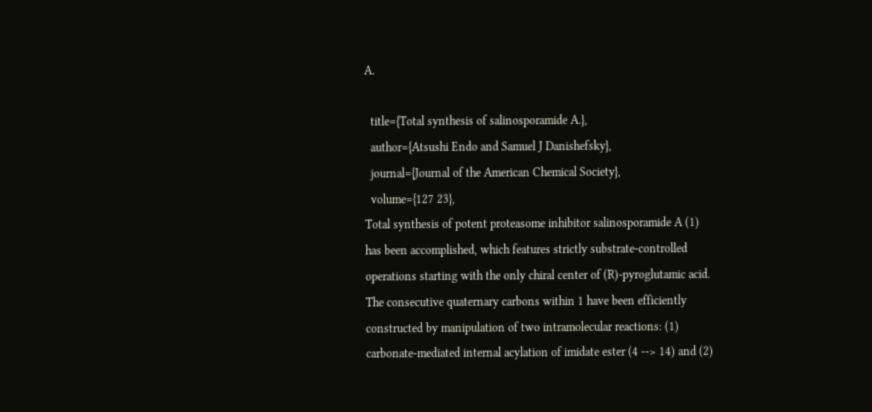A.

  title={Total synthesis of salinosporamide A.},
  author={Atsushi Endo and Samuel J Danishefsky},
  journal={Journal of the American Chemical Society},
  volume={127 23},
Total synthesis of potent proteasome inhibitor salinosporamide A (1) has been accomplished, which features strictly substrate-controlled operations starting with the only chiral center of (R)-pyroglutamic acid. The consecutive quaternary carbons within 1 have been efficiently constructed by manipulation of two intramolecular reactions: (1) carbonate-mediated internal acylation of imidate ester (4 --> 14) and (2)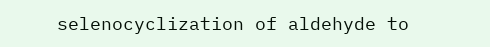selenocyclization of aldehyde to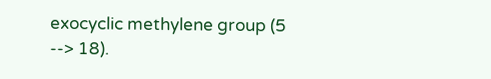exocyclic methylene group (5 --> 18).